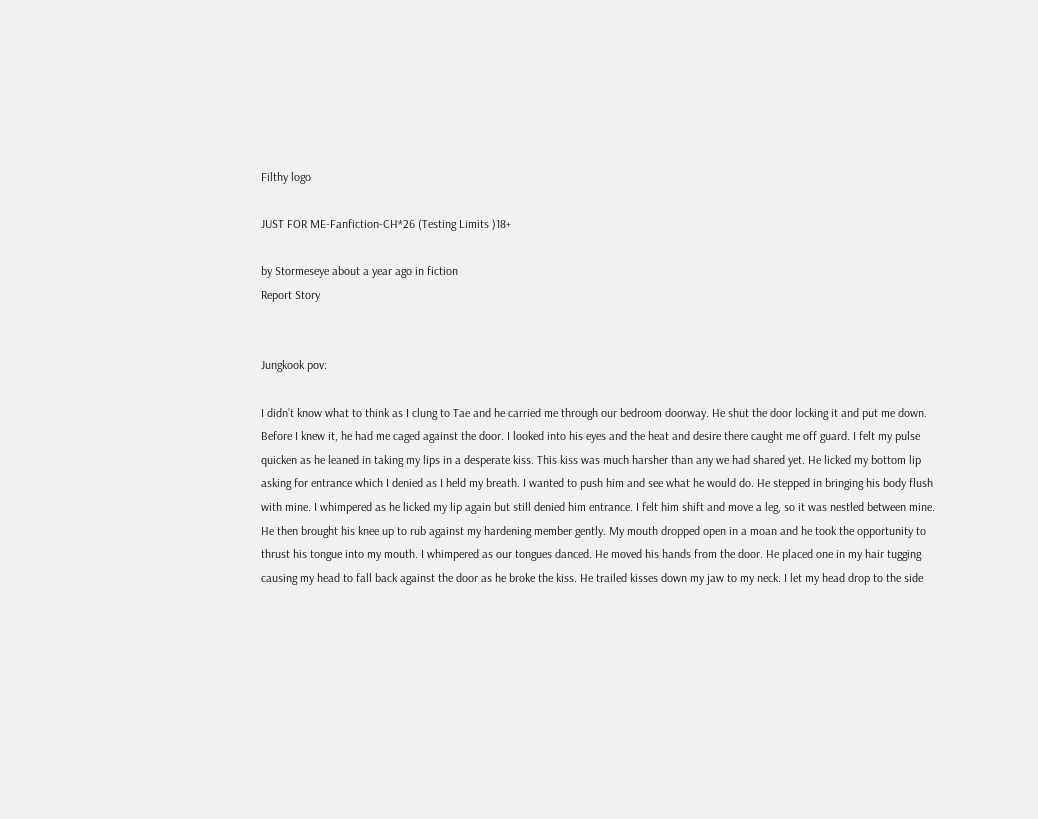Filthy logo

JUST FOR ME-Fanfiction-CH*26 (Testing Limits )18+

by Stormeseye about a year ago in fiction
Report Story


Jungkook pov:

I didn’t know what to think as I clung to Tae and he carried me through our bedroom doorway. He shut the door locking it and put me down. Before I knew it, he had me caged against the door. I looked into his eyes and the heat and desire there caught me off guard. I felt my pulse quicken as he leaned in taking my lips in a desperate kiss. This kiss was much harsher than any we had shared yet. He licked my bottom lip asking for entrance which I denied as I held my breath. I wanted to push him and see what he would do. He stepped in bringing his body flush with mine. I whimpered as he licked my lip again but still denied him entrance. I felt him shift and move a leg, so it was nestled between mine. He then brought his knee up to rub against my hardening member gently. My mouth dropped open in a moan and he took the opportunity to thrust his tongue into my mouth. I whimpered as our tongues danced. He moved his hands from the door. He placed one in my hair tugging causing my head to fall back against the door as he broke the kiss. He trailed kisses down my jaw to my neck. I let my head drop to the side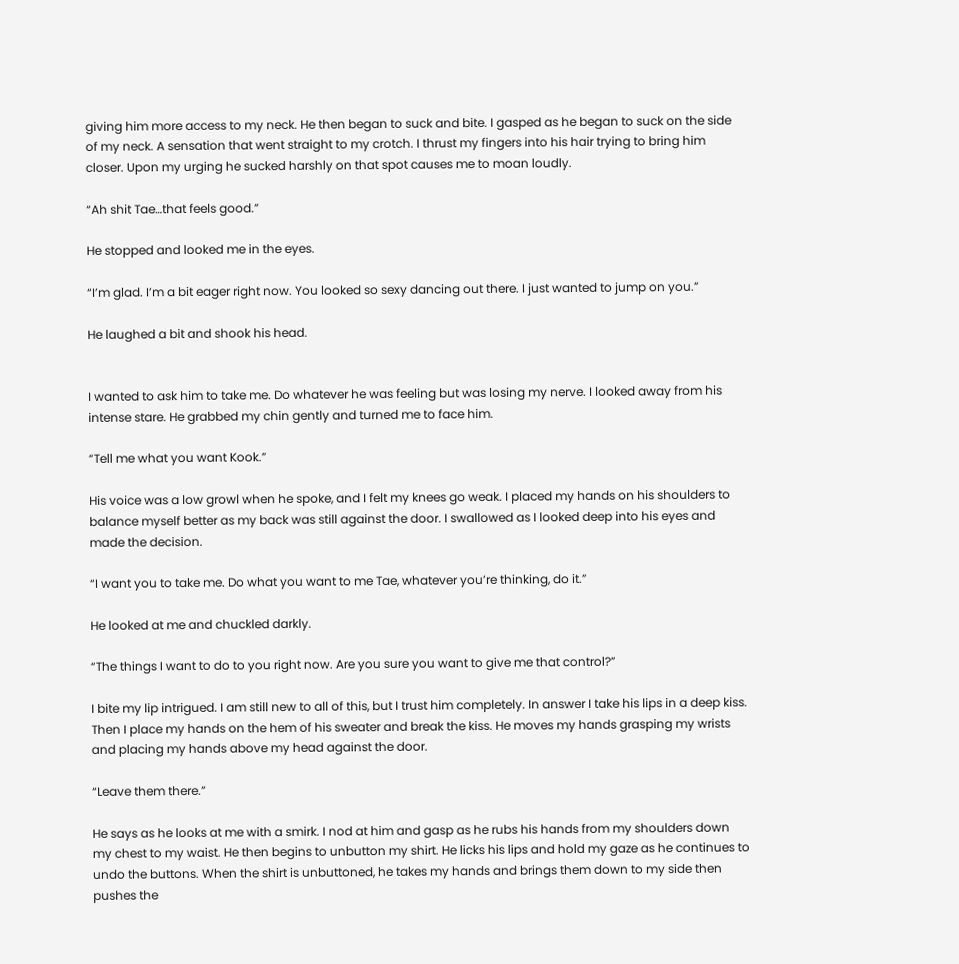giving him more access to my neck. He then began to suck and bite. I gasped as he began to suck on the side of my neck. A sensation that went straight to my crotch. I thrust my fingers into his hair trying to bring him closer. Upon my urging he sucked harshly on that spot causes me to moan loudly.

“Ah shit Tae…that feels good.”

He stopped and looked me in the eyes.

“I’m glad. I’m a bit eager right now. You looked so sexy dancing out there. I just wanted to jump on you.”

He laughed a bit and shook his head.


I wanted to ask him to take me. Do whatever he was feeling but was losing my nerve. I looked away from his intense stare. He grabbed my chin gently and turned me to face him.

“Tell me what you want Kook.”

His voice was a low growl when he spoke, and I felt my knees go weak. I placed my hands on his shoulders to balance myself better as my back was still against the door. I swallowed as I looked deep into his eyes and made the decision.

“I want you to take me. Do what you want to me Tae, whatever you’re thinking, do it.”

He looked at me and chuckled darkly.

“The things I want to do to you right now. Are you sure you want to give me that control?”

I bite my lip intrigued. I am still new to all of this, but I trust him completely. In answer I take his lips in a deep kiss. Then I place my hands on the hem of his sweater and break the kiss. He moves my hands grasping my wrists and placing my hands above my head against the door.

“Leave them there.”

He says as he looks at me with a smirk. I nod at him and gasp as he rubs his hands from my shoulders down my chest to my waist. He then begins to unbutton my shirt. He licks his lips and hold my gaze as he continues to undo the buttons. When the shirt is unbuttoned, he takes my hands and brings them down to my side then pushes the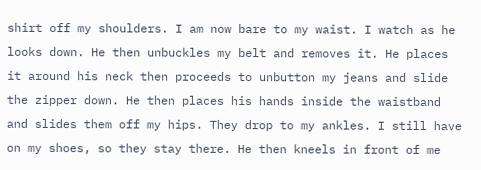shirt off my shoulders. I am now bare to my waist. I watch as he looks down. He then unbuckles my belt and removes it. He places it around his neck then proceeds to unbutton my jeans and slide the zipper down. He then places his hands inside the waistband and slides them off my hips. They drop to my ankles. I still have on my shoes, so they stay there. He then kneels in front of me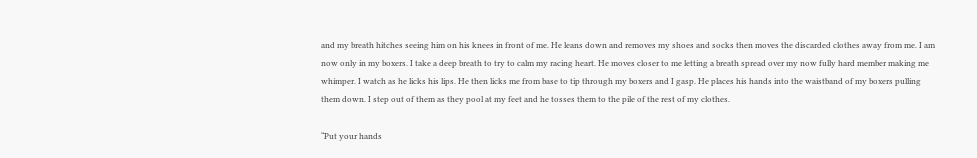and my breath hitches seeing him on his knees in front of me. He leans down and removes my shoes and socks then moves the discarded clothes away from me. I am now only in my boxers. I take a deep breath to try to calm my racing heart. He moves closer to me letting a breath spread over my now fully hard member making me whimper. I watch as he licks his lips. He then licks me from base to tip through my boxers and I gasp. He places his hands into the waistband of my boxers pulling them down. I step out of them as they pool at my feet and he tosses them to the pile of the rest of my clothes.

“Put your hands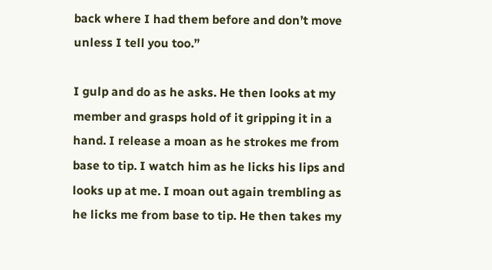back where I had them before and don’t move unless I tell you too.”

I gulp and do as he asks. He then looks at my member and grasps hold of it gripping it in a hand. I release a moan as he strokes me from base to tip. I watch him as he licks his lips and looks up at me. I moan out again trembling as he licks me from base to tip. He then takes my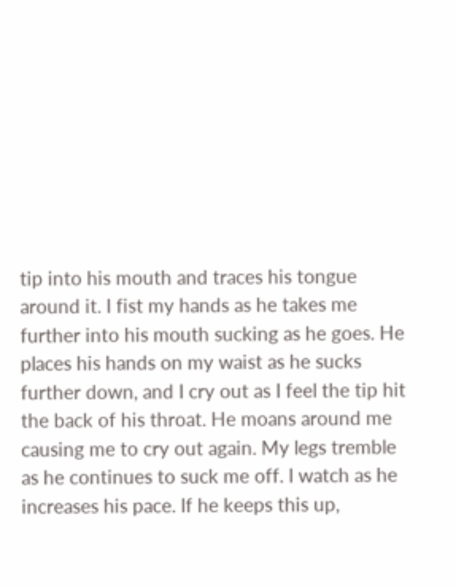tip into his mouth and traces his tongue around it. I fist my hands as he takes me further into his mouth sucking as he goes. He places his hands on my waist as he sucks further down, and I cry out as I feel the tip hit the back of his throat. He moans around me causing me to cry out again. My legs tremble as he continues to suck me off. I watch as he increases his pace. If he keeps this up,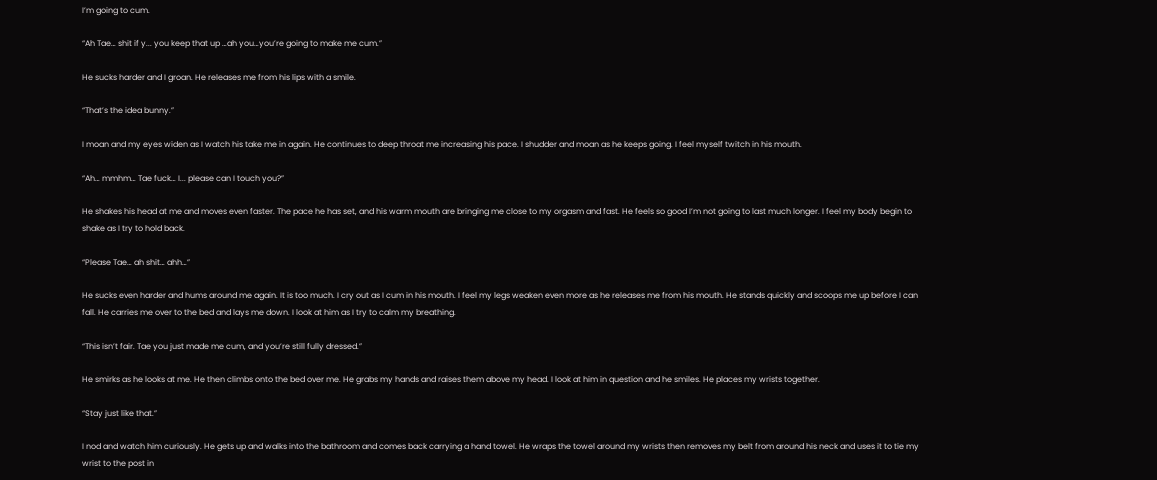I’m going to cum.

“Ah Tae… shit if y... you keep that up …ah you…you’re going to make me cum.”

He sucks harder and I groan. He releases me from his lips with a smile.

“That’s the idea bunny.”

I moan and my eyes widen as I watch his take me in again. He continues to deep throat me increasing his pace. I shudder and moan as he keeps going. I feel myself twitch in his mouth.

“Ah… mmhm… Tae fuck… I... please can I touch you?”

He shakes his head at me and moves even faster. The pace he has set, and his warm mouth are bringing me close to my orgasm and fast. He feels so good I’m not going to last much longer. I feel my body begin to shake as I try to hold back.

“Please Tae… ah shit… ahh…”

He sucks even harder and hums around me again. It is too much. I cry out as I cum in his mouth. I feel my legs weaken even more as he releases me from his mouth. He stands quickly and scoops me up before I can fall. He carries me over to the bed and lays me down. I look at him as I try to calm my breathing.

“This isn’t fair. Tae you just made me cum, and you’re still fully dressed.”

He smirks as he looks at me. He then climbs onto the bed over me. He grabs my hands and raises them above my head. I look at him in question and he smiles. He places my wrists together.

“Stay just like that.”

I nod and watch him curiously. He gets up and walks into the bathroom and comes back carrying a hand towel. He wraps the towel around my wrists then removes my belt from around his neck and uses it to tie my wrist to the post in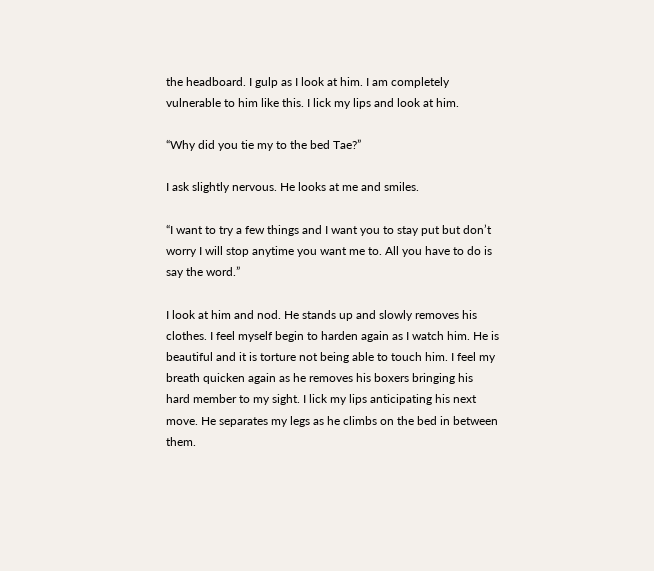the headboard. I gulp as I look at him. I am completely vulnerable to him like this. I lick my lips and look at him.

“Why did you tie my to the bed Tae?”

I ask slightly nervous. He looks at me and smiles.

“I want to try a few things and I want you to stay put but don’t worry I will stop anytime you want me to. All you have to do is say the word.”

I look at him and nod. He stands up and slowly removes his clothes. I feel myself begin to harden again as I watch him. He is beautiful and it is torture not being able to touch him. I feel my breath quicken again as he removes his boxers bringing his hard member to my sight. I lick my lips anticipating his next move. He separates my legs as he climbs on the bed in between them.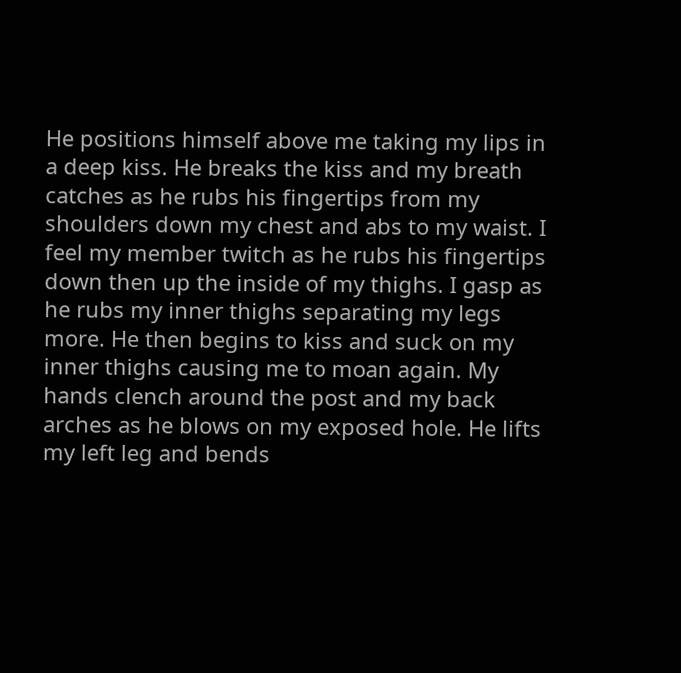He positions himself above me taking my lips in a deep kiss. He breaks the kiss and my breath catches as he rubs his fingertips from my shoulders down my chest and abs to my waist. I feel my member twitch as he rubs his fingertips down then up the inside of my thighs. I gasp as he rubs my inner thighs separating my legs more. He then begins to kiss and suck on my inner thighs causing me to moan again. My hands clench around the post and my back arches as he blows on my exposed hole. He lifts my left leg and bends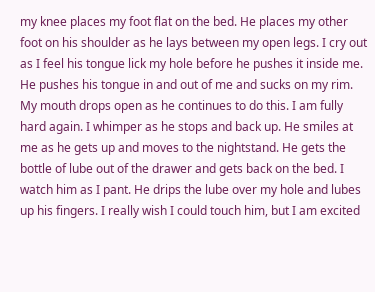my knee places my foot flat on the bed. He places my other foot on his shoulder as he lays between my open legs. I cry out as I feel his tongue lick my hole before he pushes it inside me. He pushes his tongue in and out of me and sucks on my rim. My mouth drops open as he continues to do this. I am fully hard again. I whimper as he stops and back up. He smiles at me as he gets up and moves to the nightstand. He gets the bottle of lube out of the drawer and gets back on the bed. I watch him as I pant. He drips the lube over my hole and lubes up his fingers. I really wish I could touch him, but I am excited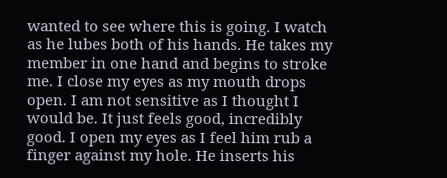wanted to see where this is going. I watch as he lubes both of his hands. He takes my member in one hand and begins to stroke me. I close my eyes as my mouth drops open. I am not sensitive as I thought I would be. It just feels good, incredibly good. I open my eyes as I feel him rub a finger against my hole. He inserts his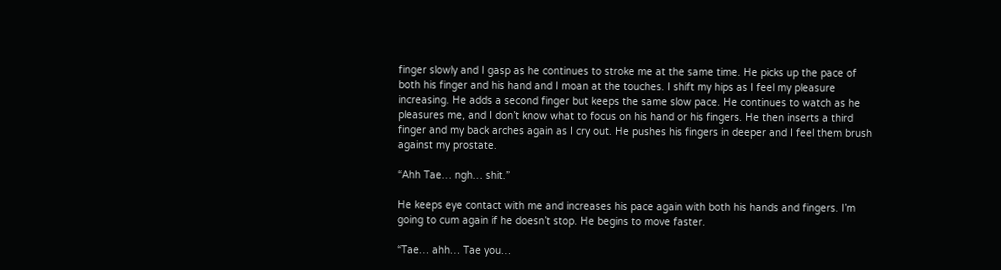finger slowly and I gasp as he continues to stroke me at the same time. He picks up the pace of both his finger and his hand and I moan at the touches. I shift my hips as I feel my pleasure increasing. He adds a second finger but keeps the same slow pace. He continues to watch as he pleasures me, and I don’t know what to focus on his hand or his fingers. He then inserts a third finger and my back arches again as I cry out. He pushes his fingers in deeper and I feel them brush against my prostate.

“Ahh Tae… ngh… shit.”

He keeps eye contact with me and increases his pace again with both his hands and fingers. I’m going to cum again if he doesn’t stop. He begins to move faster.

“Tae… ahh… Tae you…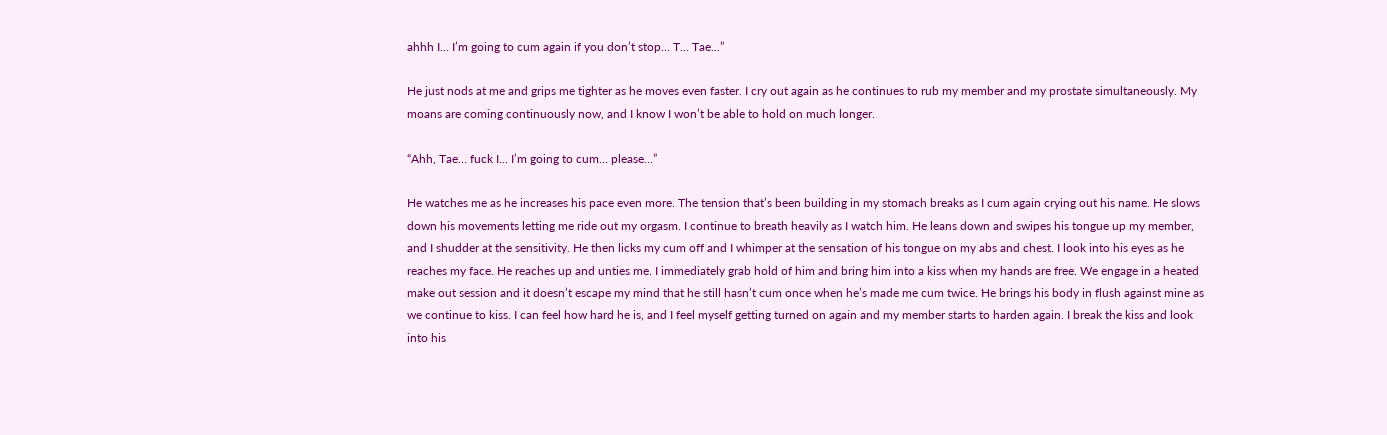ahhh I... I’m going to cum again if you don’t stop… T... Tae...”

He just nods at me and grips me tighter as he moves even faster. I cry out again as he continues to rub my member and my prostate simultaneously. My moans are coming continuously now, and I know I won’t be able to hold on much longer.

“Ahh, Tae… fuck I... I’m going to cum… please…”

He watches me as he increases his pace even more. The tension that’s been building in my stomach breaks as I cum again crying out his name. He slows down his movements letting me ride out my orgasm. I continue to breath heavily as I watch him. He leans down and swipes his tongue up my member, and I shudder at the sensitivity. He then licks my cum off and I whimper at the sensation of his tongue on my abs and chest. I look into his eyes as he reaches my face. He reaches up and unties me. I immediately grab hold of him and bring him into a kiss when my hands are free. We engage in a heated make out session and it doesn’t escape my mind that he still hasn’t cum once when he’s made me cum twice. He brings his body in flush against mine as we continue to kiss. I can feel how hard he is, and I feel myself getting turned on again and my member starts to harden again. I break the kiss and look into his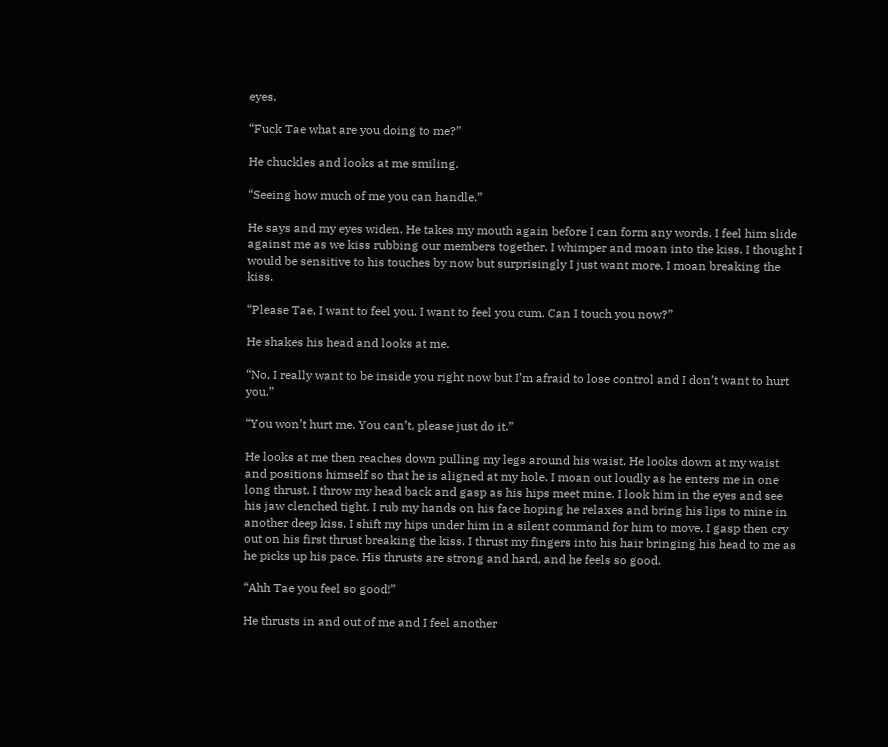eyes.

“Fuck Tae what are you doing to me?”

He chuckles and looks at me smiling.

“Seeing how much of me you can handle.”

He says and my eyes widen. He takes my mouth again before I can form any words. I feel him slide against me as we kiss rubbing our members together. I whimper and moan into the kiss. I thought I would be sensitive to his touches by now but surprisingly I just want more. I moan breaking the kiss.

“Please Tae, I want to feel you. I want to feel you cum. Can I touch you now?”

He shakes his head and looks at me.

“No, I really want to be inside you right now but I’m afraid to lose control and I don’t want to hurt you.”

“You won’t hurt me. You can’t, please just do it.”

He looks at me then reaches down pulling my legs around his waist. He looks down at my waist and positions himself so that he is aligned at my hole. I moan out loudly as he enters me in one long thrust. I throw my head back and gasp as his hips meet mine. I look him in the eyes and see his jaw clenched tight. I rub my hands on his face hoping he relaxes and bring his lips to mine in another deep kiss. I shift my hips under him in a silent command for him to move. I gasp then cry out on his first thrust breaking the kiss. I thrust my fingers into his hair bringing his head to me as he picks up his pace. His thrusts are strong and hard, and he feels so good.

“Ahh Tae you feel so good!”

He thrusts in and out of me and I feel another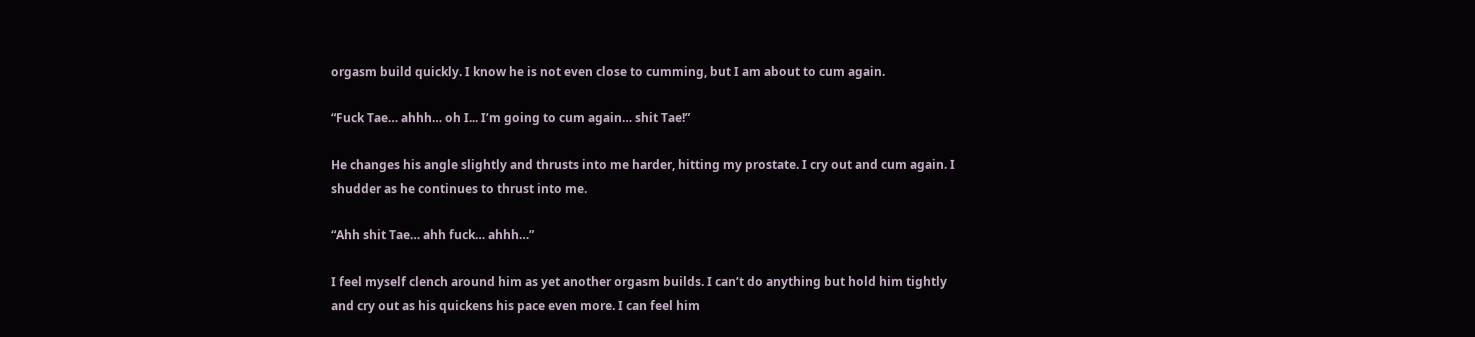orgasm build quickly. I know he is not even close to cumming, but I am about to cum again.

“Fuck Tae… ahhh… oh I... I’m going to cum again… shit Tae!”

He changes his angle slightly and thrusts into me harder, hitting my prostate. I cry out and cum again. I shudder as he continues to thrust into me.

“Ahh shit Tae… ahh fuck… ahhh…”

I feel myself clench around him as yet another orgasm builds. I can’t do anything but hold him tightly and cry out as his quickens his pace even more. I can feel him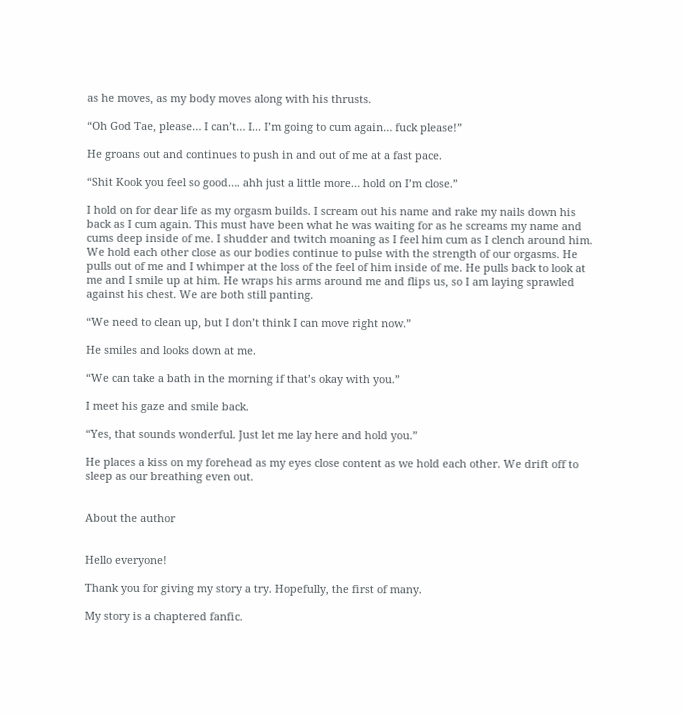as he moves, as my body moves along with his thrusts.

“Oh God Tae, please… I can’t… I... I’m going to cum again… fuck please!”

He groans out and continues to push in and out of me at a fast pace.

“Shit Kook you feel so good…. ahh just a little more… hold on I’m close.”

I hold on for dear life as my orgasm builds. I scream out his name and rake my nails down his back as I cum again. This must have been what he was waiting for as he screams my name and cums deep inside of me. I shudder and twitch moaning as I feel him cum as I clench around him. We hold each other close as our bodies continue to pulse with the strength of our orgasms. He pulls out of me and I whimper at the loss of the feel of him inside of me. He pulls back to look at me and I smile up at him. He wraps his arms around me and flips us, so I am laying sprawled against his chest. We are both still panting.

“We need to clean up, but I don’t think I can move right now.”

He smiles and looks down at me.

“We can take a bath in the morning if that’s okay with you.”

I meet his gaze and smile back.

“Yes, that sounds wonderful. Just let me lay here and hold you.”

He places a kiss on my forehead as my eyes close content as we hold each other. We drift off to sleep as our breathing even out.


About the author


Hello everyone!

Thank you for giving my story a try. Hopefully, the first of many.

My story is a chaptered fanfic.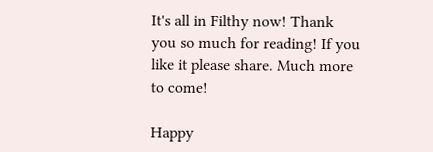It's all in Filthy now! Thank you so much for reading! If you like it please share. Much more to come!

Happy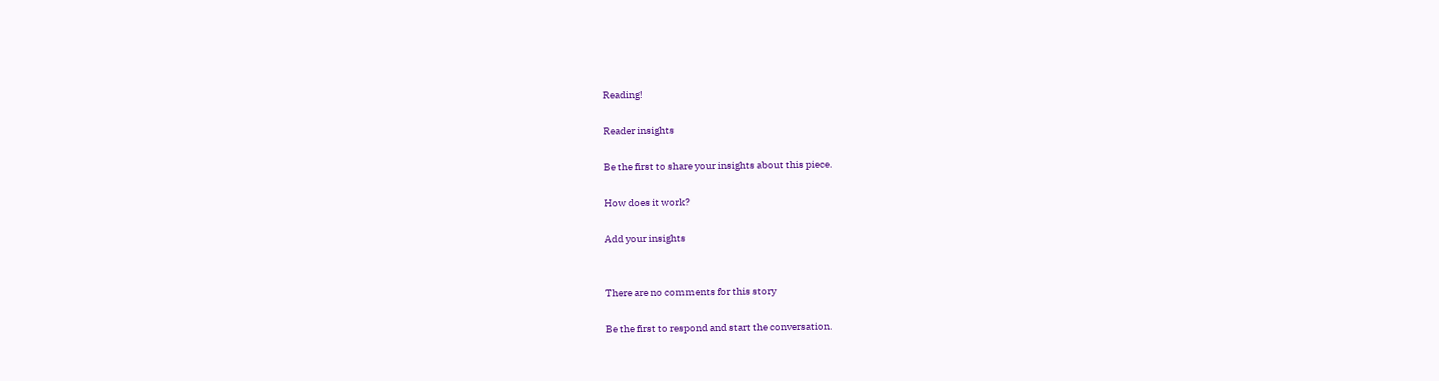Reading!

Reader insights

Be the first to share your insights about this piece.

How does it work?

Add your insights


There are no comments for this story

Be the first to respond and start the conversation.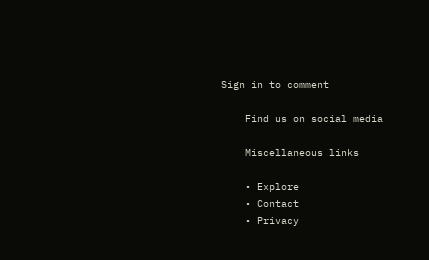Sign in to comment

    Find us on social media

    Miscellaneous links

    • Explore
    • Contact
    • Privacy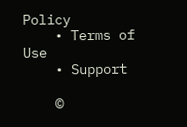Policy
    • Terms of Use
    • Support

    ©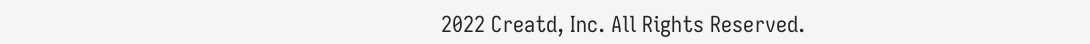2022 Creatd, Inc. All Rights Reserved.